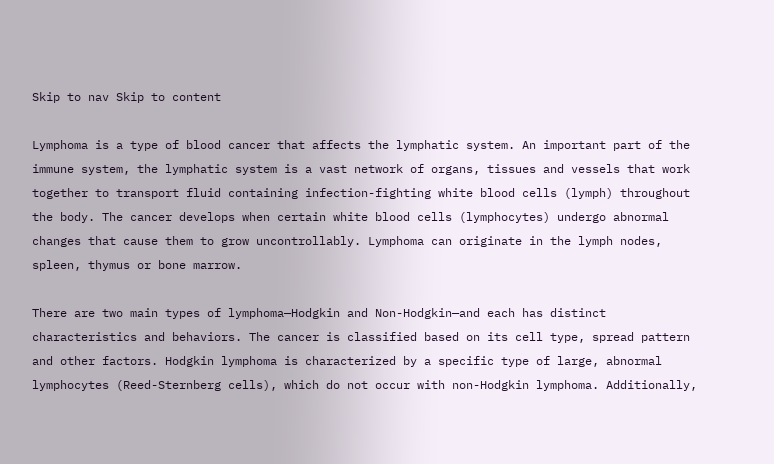Skip to nav Skip to content

Lymphoma is a type of blood cancer that affects the lymphatic system. An important part of the immune system, the lymphatic system is a vast network of organs, tissues and vessels that work together to transport fluid containing infection-fighting white blood cells (lymph) throughout the body. The cancer develops when certain white blood cells (lymphocytes) undergo abnormal changes that cause them to grow uncontrollably. Lymphoma can originate in the lymph nodes, spleen, thymus or bone marrow.

There are two main types of lymphoma—Hodgkin and Non-Hodgkin—and each has distinct characteristics and behaviors. The cancer is classified based on its cell type, spread pattern and other factors. Hodgkin lymphoma is characterized by a specific type of large, abnormal lymphocytes (Reed-Sternberg cells), which do not occur with non-Hodgkin lymphoma. Additionally,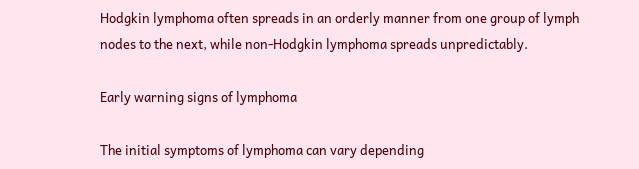Hodgkin lymphoma often spreads in an orderly manner from one group of lymph nodes to the next, while non-Hodgkin lymphoma spreads unpredictably.

Early warning signs of lymphoma

The initial symptoms of lymphoma can vary depending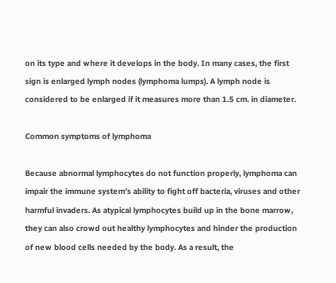on its type and where it develops in the body. In many cases, the first sign is enlarged lymph nodes (lymphoma lumps). A lymph node is considered to be enlarged if it measures more than 1.5 cm. in diameter.

Common symptoms of lymphoma

Because abnormal lymphocytes do not function properly, lymphoma can impair the immune system’s ability to fight off bacteria, viruses and other harmful invaders. As atypical lymphocytes build up in the bone marrow, they can also crowd out healthy lymphocytes and hinder the production of new blood cells needed by the body. As a result, the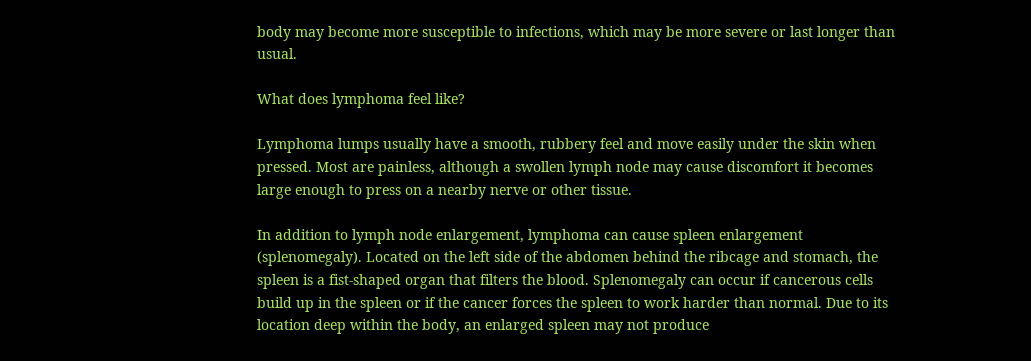body may become more susceptible to infections, which may be more severe or last longer than usual.

What does lymphoma feel like?

Lymphoma lumps usually have a smooth, rubbery feel and move easily under the skin when pressed. Most are painless, although a swollen lymph node may cause discomfort it becomes large enough to press on a nearby nerve or other tissue.

In addition to lymph node enlargement, lymphoma can cause spleen enlargement (splenomegaly). Located on the left side of the abdomen behind the ribcage and stomach, the spleen is a fist-shaped organ that filters the blood. Splenomegaly can occur if cancerous cells build up in the spleen or if the cancer forces the spleen to work harder than normal. Due to its location deep within the body, an enlarged spleen may not produce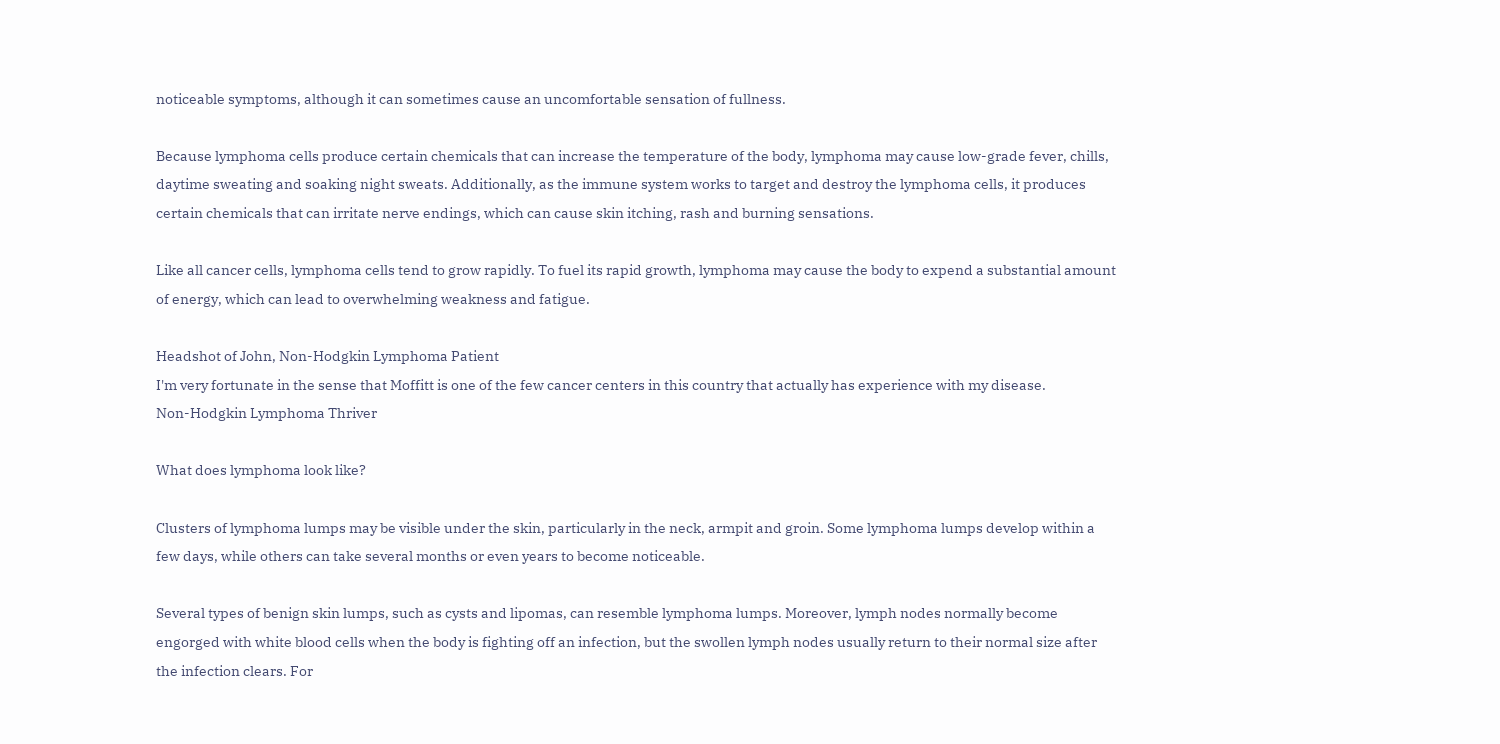noticeable symptoms, although it can sometimes cause an uncomfortable sensation of fullness.

Because lymphoma cells produce certain chemicals that can increase the temperature of the body, lymphoma may cause low-grade fever, chills, daytime sweating and soaking night sweats. Additionally, as the immune system works to target and destroy the lymphoma cells, it produces certain chemicals that can irritate nerve endings, which can cause skin itching, rash and burning sensations.

Like all cancer cells, lymphoma cells tend to grow rapidly. To fuel its rapid growth, lymphoma may cause the body to expend a substantial amount of energy, which can lead to overwhelming weakness and fatigue.

Headshot of John, Non-Hodgkin Lymphoma Patient
I'm very fortunate in the sense that Moffitt is one of the few cancer centers in this country that actually has experience with my disease.
Non-Hodgkin Lymphoma Thriver

What does lymphoma look like?

Clusters of lymphoma lumps may be visible under the skin, particularly in the neck, armpit and groin. Some lymphoma lumps develop within a few days, while others can take several months or even years to become noticeable.

Several types of benign skin lumps, such as cysts and lipomas, can resemble lymphoma lumps. Moreover, lymph nodes normally become engorged with white blood cells when the body is fighting off an infection, but the swollen lymph nodes usually return to their normal size after the infection clears. For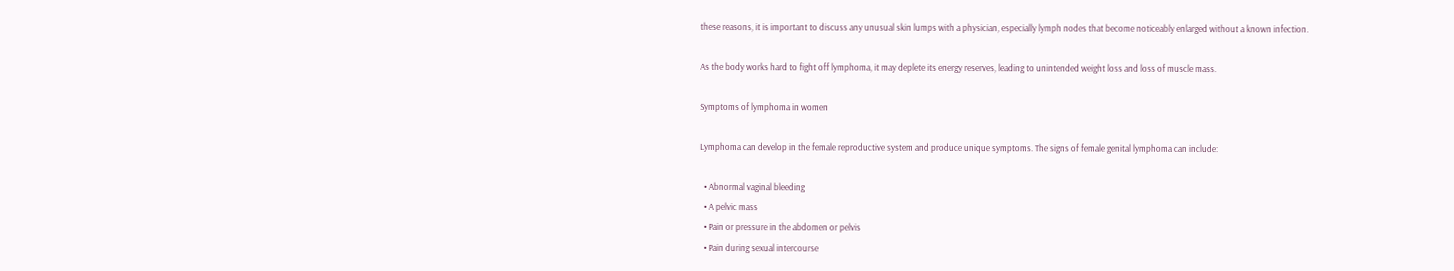these reasons, it is important to discuss any unusual skin lumps with a physician, especially lymph nodes that become noticeably enlarged without a known infection.

As the body works hard to fight off lymphoma, it may deplete its energy reserves, leading to unintended weight loss and loss of muscle mass.

Symptoms of lymphoma in women

Lymphoma can develop in the female reproductive system and produce unique symptoms. The signs of female genital lymphoma can include:

  • Abnormal vaginal bleeding
  • A pelvic mass
  • Pain or pressure in the abdomen or pelvis
  • Pain during sexual intercourse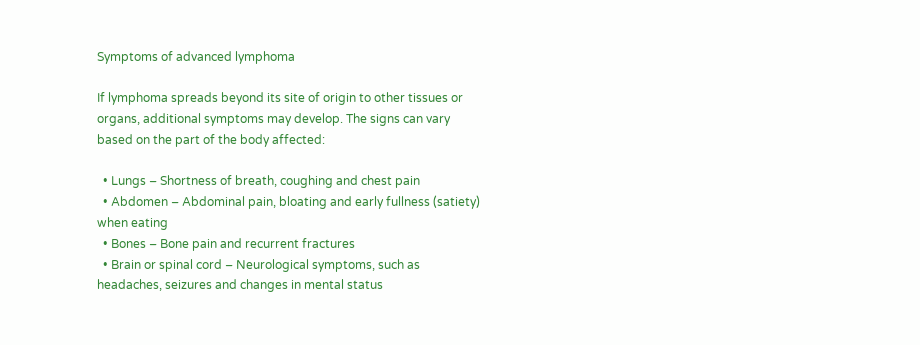Symptoms of advanced lymphoma

If lymphoma spreads beyond its site of origin to other tissues or organs, additional symptoms may develop. The signs can vary based on the part of the body affected:

  • Lungs – Shortness of breath, coughing and chest pain
  • Abdomen – Abdominal pain, bloating and early fullness (satiety) when eating
  • Bones – Bone pain and recurrent fractures
  • Brain or spinal cord – Neurological symptoms, such as headaches, seizures and changes in mental status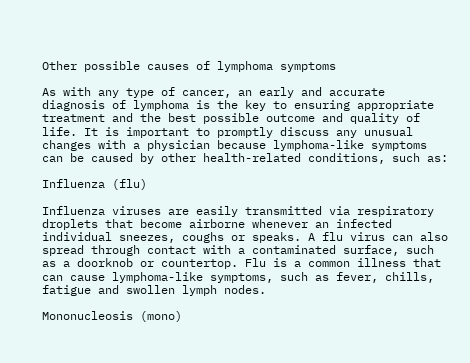Other possible causes of lymphoma symptoms

As with any type of cancer, an early and accurate diagnosis of lymphoma is the key to ensuring appropriate treatment and the best possible outcome and quality of life. It is important to promptly discuss any unusual changes with a physician because lymphoma-like symptoms can be caused by other health-related conditions, such as:

Influenza (flu)

Influenza viruses are easily transmitted via respiratory droplets that become airborne whenever an infected individual sneezes, coughs or speaks. A flu virus can also spread through contact with a contaminated surface, such as a doorknob or countertop. Flu is a common illness that can cause lymphoma-like symptoms, such as fever, chills, fatigue and swollen lymph nodes.

Mononucleosis (mono)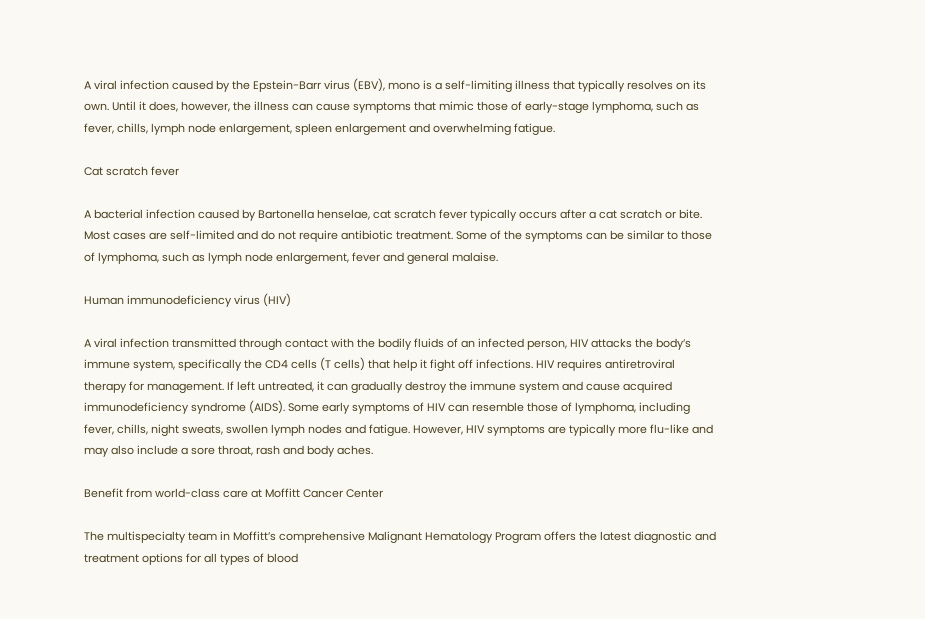A viral infection caused by the Epstein-Barr virus (EBV), mono is a self-limiting illness that typically resolves on its own. Until it does, however, the illness can cause symptoms that mimic those of early-stage lymphoma, such as fever, chills, lymph node enlargement, spleen enlargement and overwhelming fatigue.

Cat scratch fever

A bacterial infection caused by Bartonella henselae, cat scratch fever typically occurs after a cat scratch or bite. Most cases are self-limited and do not require antibiotic treatment. Some of the symptoms can be similar to those of lymphoma, such as lymph node enlargement, fever and general malaise.

Human immunodeficiency virus (HIV)

A viral infection transmitted through contact with the bodily fluids of an infected person, HIV attacks the body’s immune system, specifically the CD4 cells (T cells) that help it fight off infections. HIV requires antiretroviral therapy for management. If left untreated, it can gradually destroy the immune system and cause acquired immunodeficiency syndrome (AIDS). Some early symptoms of HIV can resemble those of lymphoma, including fever, chills, night sweats, swollen lymph nodes and fatigue. However, HIV symptoms are typically more flu-like and may also include a sore throat, rash and body aches.

Benefit from world-class care at Moffitt Cancer Center

The multispecialty team in Moffitt’s comprehensive Malignant Hematology Program offers the latest diagnostic and treatment options for all types of blood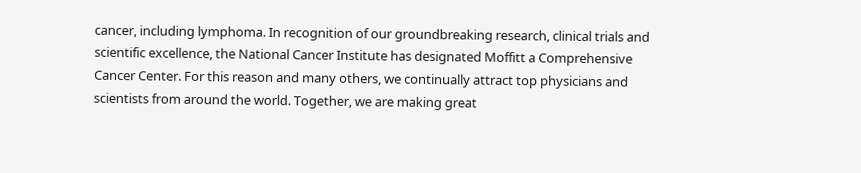cancer, including lymphoma. In recognition of our groundbreaking research, clinical trials and scientific excellence, the National Cancer Institute has designated Moffitt a Comprehensive Cancer Center. For this reason and many others, we continually attract top physicians and scientists from around the world. Together, we are making great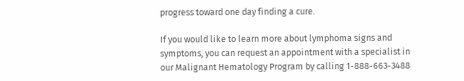progress toward one day finding a cure.

If you would like to learn more about lymphoma signs and symptoms, you can request an appointment with a specialist in our Malignant Hematology Program by calling 1-888-663-3488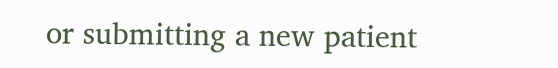or submitting a new patient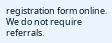registration form online. We do not require referrals.